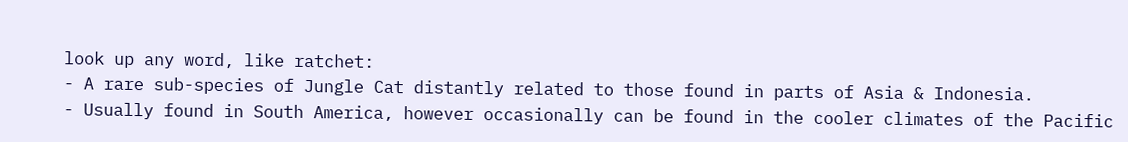look up any word, like ratchet:
- A rare sub-species of Jungle Cat distantly related to those found in parts of Asia & Indonesia.
- Usually found in South America, however occasionally can be found in the cooler climates of the Pacific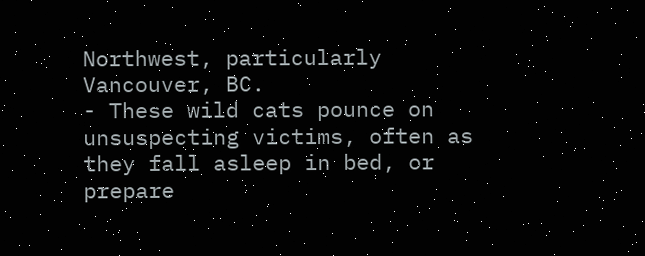Northwest, particularly Vancouver, BC.
- These wild cats pounce on unsuspecting victims, often as they fall asleep in bed, or prepare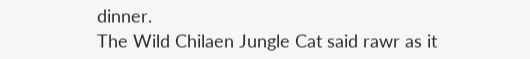dinner.
The Wild Chilaen Jungle Cat said rawr as it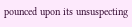pounced upon its unsuspecting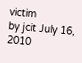victim
by jcit July 16, 2010